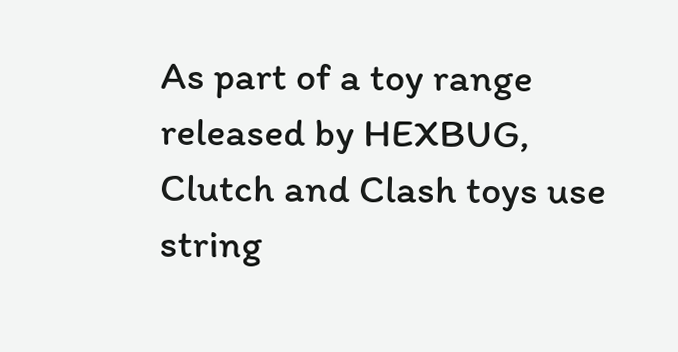As part of a toy range released by HEXBUG, Clutch and Clash toys use string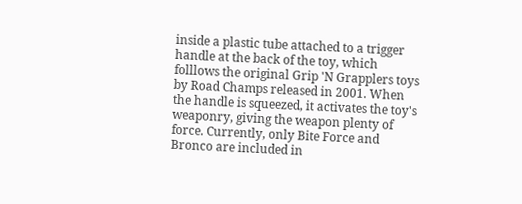inside a plastic tube attached to a trigger handle at the back of the toy, which folllows the original Grip 'N Grapplers toys by Road Champs released in 2001. When the handle is squeezed, it activates the toy's weaponry, giving the weapon plenty of force. Currently, only Bite Force and Bronco are included in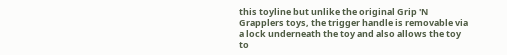this toyline but unlike the original Grip 'N Grapplers toys, the trigger handle is removable via a lock underneath the toy and also allows the toy to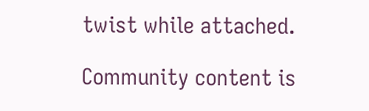twist while attached.

Community content is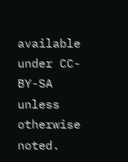available under CC-BY-SA unless otherwise noted.